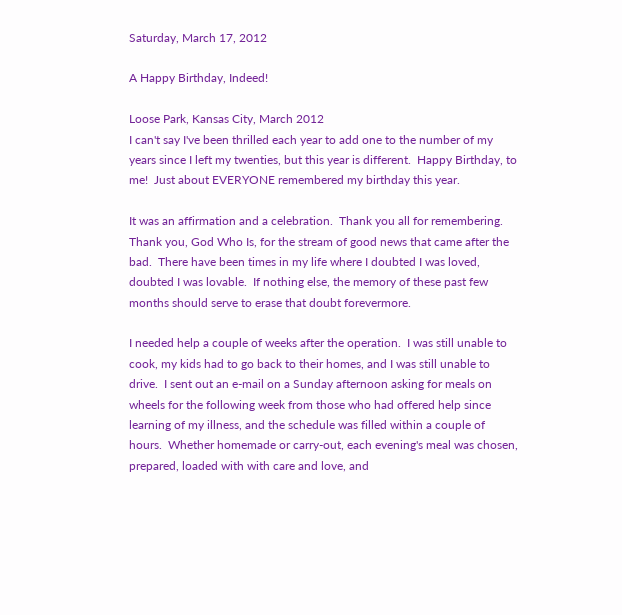Saturday, March 17, 2012

A Happy Birthday, Indeed!

Loose Park, Kansas City, March 2012
I can't say I've been thrilled each year to add one to the number of my years since I left my twenties, but this year is different.  Happy Birthday, to me!  Just about EVERYONE remembered my birthday this year.

It was an affirmation and a celebration.  Thank you all for remembering.  Thank you, God Who Is, for the stream of good news that came after the bad.  There have been times in my life where I doubted I was loved, doubted I was lovable.  If nothing else, the memory of these past few months should serve to erase that doubt forevermore.

I needed help a couple of weeks after the operation.  I was still unable to cook, my kids had to go back to their homes, and I was still unable to drive.  I sent out an e-mail on a Sunday afternoon asking for meals on wheels for the following week from those who had offered help since learning of my illness, and the schedule was filled within a couple of hours.  Whether homemade or carry-out, each evening's meal was chosen, prepared, loaded with with care and love, and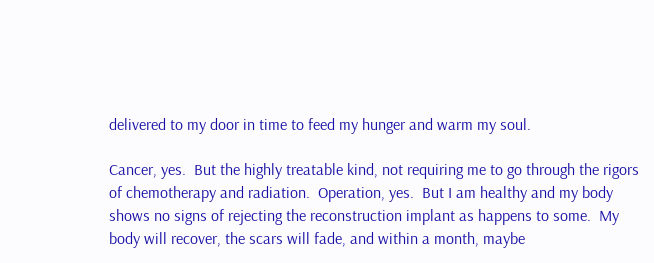delivered to my door in time to feed my hunger and warm my soul.

Cancer, yes.  But the highly treatable kind, not requiring me to go through the rigors of chemotherapy and radiation.  Operation, yes.  But I am healthy and my body shows no signs of rejecting the reconstruction implant as happens to some.  My body will recover, the scars will fade, and within a month, maybe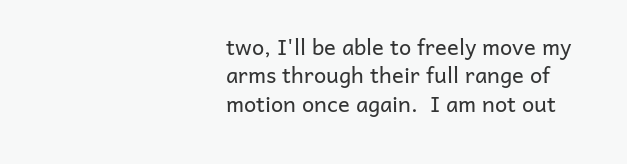two, I'll be able to freely move my arms through their full range of motion once again.  I am not out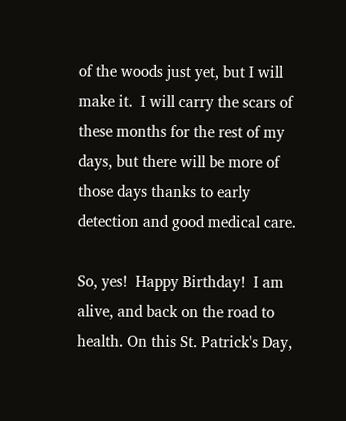of the woods just yet, but I will make it.  I will carry the scars of these months for the rest of my days, but there will be more of those days thanks to early detection and good medical care.

So, yes!  Happy Birthday!  I am alive, and back on the road to health. On this St. Patrick's Day,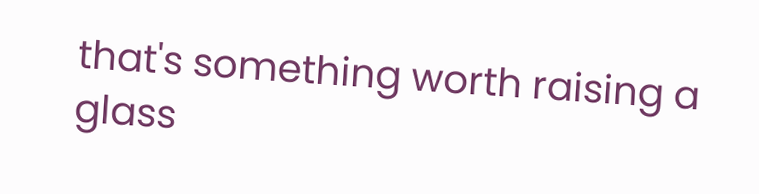that's something worth raising a glass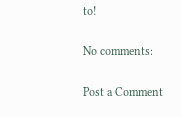to!

No comments:

Post a Comment